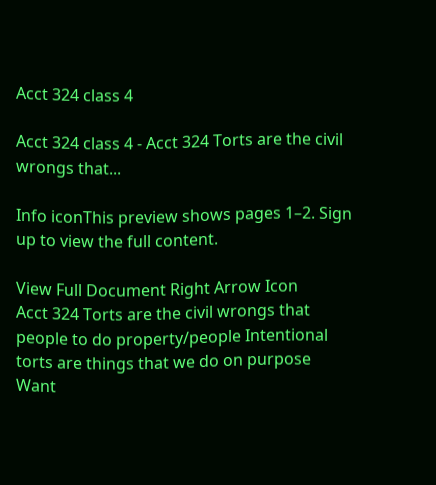Acct 324 class 4

Acct 324 class 4 - Acct 324 Torts are the civil wrongs that...

Info iconThis preview shows pages 1–2. Sign up to view the full content.

View Full Document Right Arrow Icon
Acct 324 Torts are the civil wrongs that people to do property/people Intentional torts are things that we do on purpose Want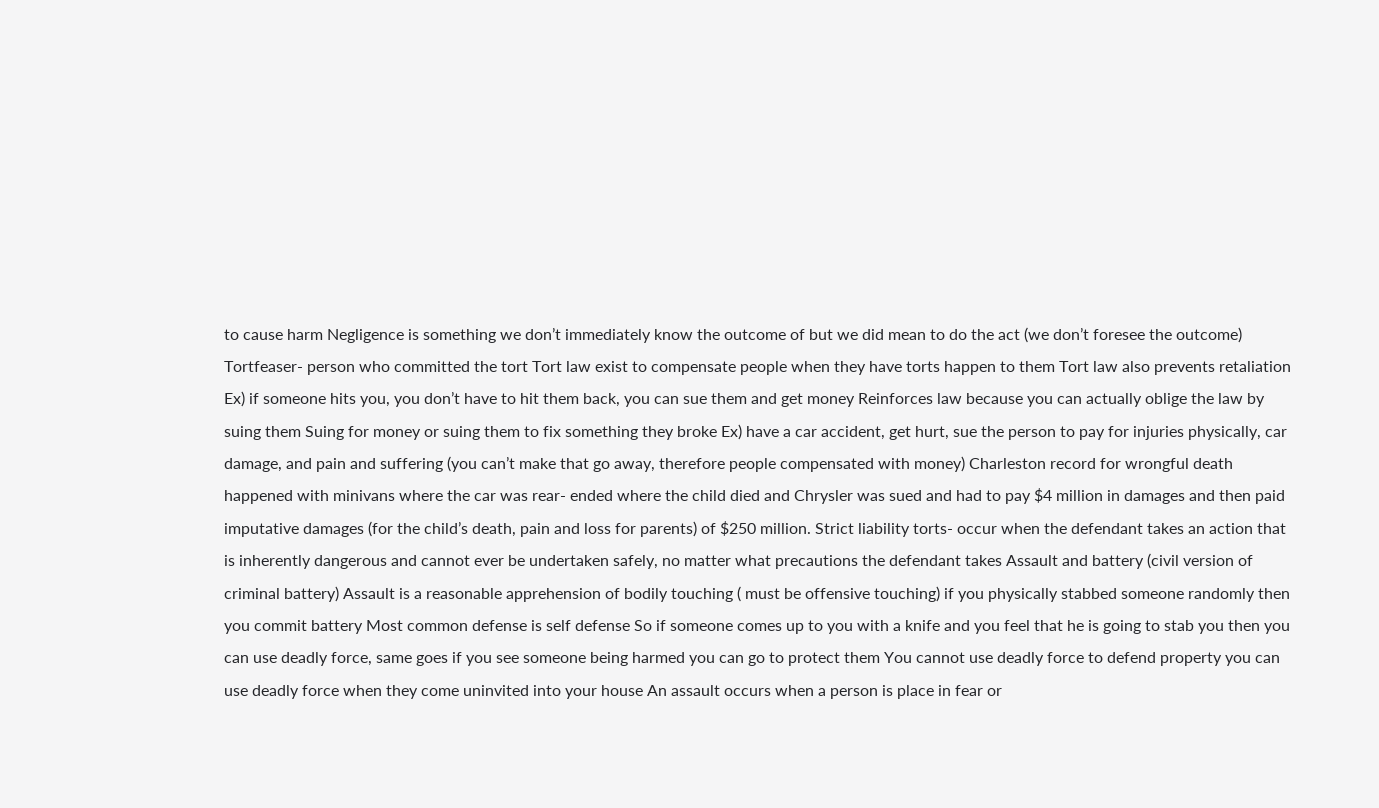to cause harm Negligence is something we don’t immediately know the outcome of but we did mean to do the act (we don’t foresee the outcome) Tortfeaser- person who committed the tort Tort law exist to compensate people when they have torts happen to them Tort law also prevents retaliation Ex) if someone hits you, you don’t have to hit them back, you can sue them and get money Reinforces law because you can actually oblige the law by suing them Suing for money or suing them to fix something they broke Ex) have a car accident, get hurt, sue the person to pay for injuries physically, car damage, and pain and suffering (you can’t make that go away, therefore people compensated with money) Charleston record for wrongful death happened with minivans where the car was rear- ended where the child died and Chrysler was sued and had to pay $4 million in damages and then paid imputative damages (for the child’s death, pain and loss for parents) of $250 million. Strict liability torts- occur when the defendant takes an action that is inherently dangerous and cannot ever be undertaken safely, no matter what precautions the defendant takes Assault and battery (civil version of criminal battery) Assault is a reasonable apprehension of bodily touching ( must be offensive touching) if you physically stabbed someone randomly then you commit battery Most common defense is self defense So if someone comes up to you with a knife and you feel that he is going to stab you then you can use deadly force, same goes if you see someone being harmed you can go to protect them You cannot use deadly force to defend property you can use deadly force when they come uninvited into your house An assault occurs when a person is place in fear or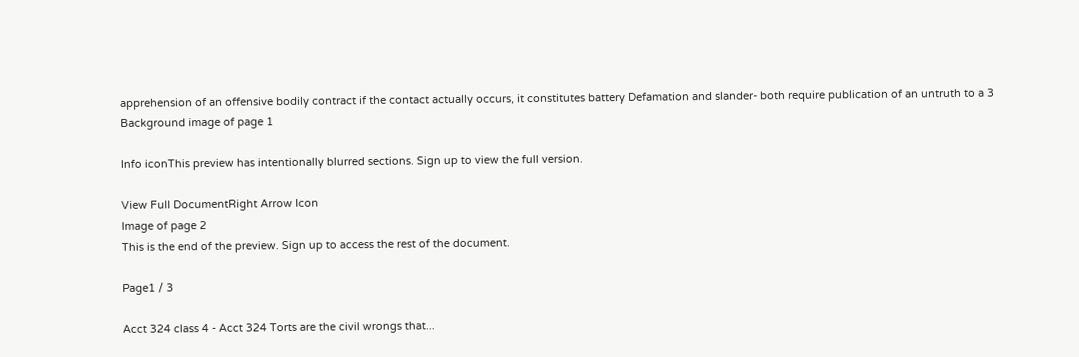apprehension of an offensive bodily contract if the contact actually occurs, it constitutes battery Defamation and slander- both require publication of an untruth to a 3
Background image of page 1

Info iconThis preview has intentionally blurred sections. Sign up to view the full version.

View Full DocumentRight Arrow Icon
Image of page 2
This is the end of the preview. Sign up to access the rest of the document.

Page1 / 3

Acct 324 class 4 - Acct 324 Torts are the civil wrongs that...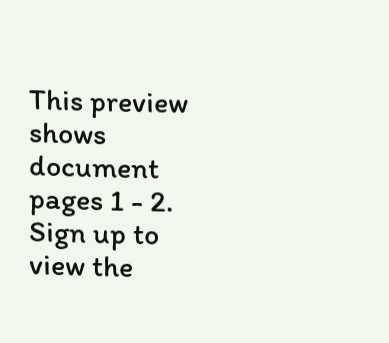This preview shows document pages 1 - 2. Sign up to view the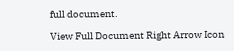full document.

View Full Document Right Arrow Icon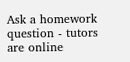Ask a homework question - tutors are online